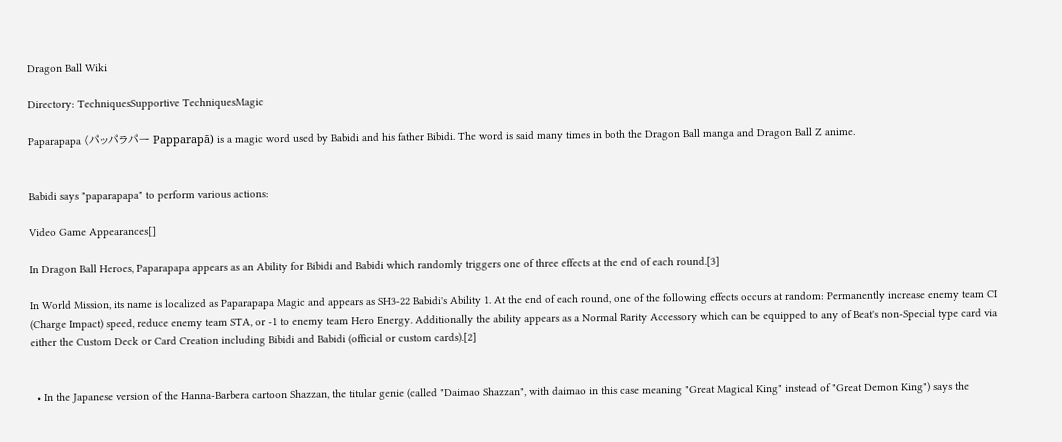Dragon Ball Wiki

Directory: TechniquesSupportive TechniquesMagic

Paparapapa (パッパラパー Papparapā) is a magic word used by Babidi and his father Bibidi. The word is said many times in both the Dragon Ball manga and Dragon Ball Z anime.


Babidi says "paparapapa" to perform various actions:

Video Game Appearances[]

In Dragon Ball Heroes, Paparapapa appears as an Ability for Bibidi and Babidi which randomly triggers one of three effects at the end of each round.[3]

In World Mission, its name is localized as Paparapapa Magic and appears as SH3-22 Babidi's Ability 1. At the end of each round, one of the following effects occurs at random: Permanently increase enemy team CI (Charge Impact) speed, reduce enemy team STA, or -1 to enemy team Hero Energy. Additionally the ability appears as a Normal Rarity Accessory which can be equipped to any of Beat's non-Special type card via either the Custom Deck or Card Creation including Bibidi and Babidi (official or custom cards).[2]


  • In the Japanese version of the Hanna-Barbera cartoon Shazzan, the titular genie (called "Daimao Shazzan", with daimao in this case meaning "Great Magical King" instead of "Great Demon King") says the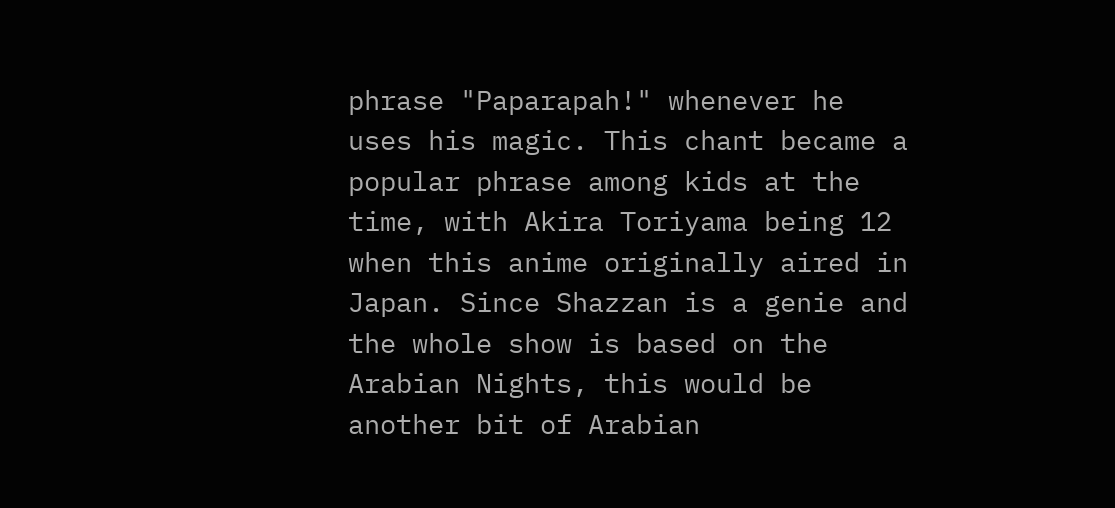phrase "Paparapah!" whenever he uses his magic. This chant became a popular phrase among kids at the time, with Akira Toriyama being 12 when this anime originally aired in Japan. Since Shazzan is a genie and the whole show is based on the Arabian Nights, this would be another bit of Arabian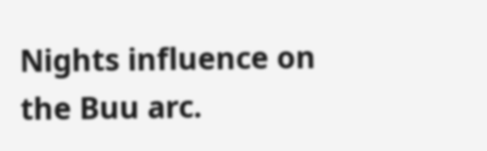Nights influence on the Buu arc.